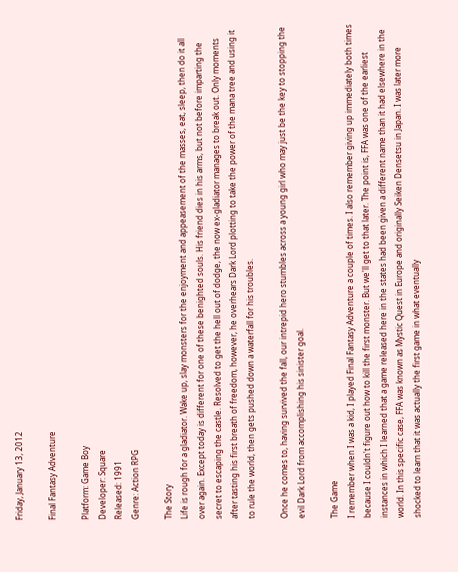Friday, January 13, 2012

Final Fantasy Adventure

Platform: Game Boy
Developer: Square
Released: 1991
Genre: Action RPG

The Story
Life is rough for a gladiator. Wake up, slay monsters for the enjoyment and appeasement of the masses, eat, sleep, then do it all over again. Except today is different for one of these benighted souls. His friend dies in his arms, but not before imparting the secret to escaping the castle. Resolved to get the hell out of dodge, the now ex-gladiator manages to break out. Only moments after tasting his first breath of freedom, however, he overhears Dark Lord plotting to take the power of the mana tree and using it to rule the world, then gets pushed down a waterfall for his troubles.

Once he comes to, having survived the fall, our intrepid hero stumbles across a young girl who may just be the key to stopping the evil Dark Lord from accomplishing his sinister goal.

The Game
I remember when I was a kid, I played Final Fantasy Adventure a couple of times. I also remember giving up immediately both times because I couldn't figure out how to kill the first monster. But we'll get to that later. The point is, FFA was one of the earliest instances in which I learned that a game released here in the states had been given a different name than it had elsewhere in the world. In this specific case, FFA was known as Mystic Quest in Europe and originally Seiken Densetsu in Japan. I was later more shocked to learn that it was actually the first game in what eventually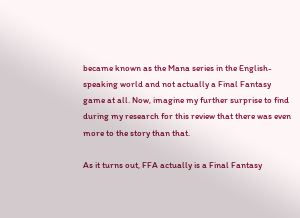became known as the Mana series in the English-speaking world and not actually a Final Fantasy game at all. Now, imagine my further surprise to find during my research for this review that there was even more to the story than that.

As it turns out, FFA actually is a Final Fantasy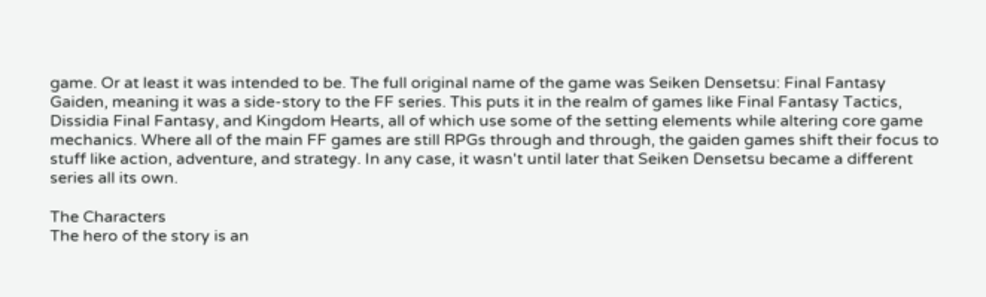game. Or at least it was intended to be. The full original name of the game was Seiken Densetsu: Final Fantasy Gaiden, meaning it was a side-story to the FF series. This puts it in the realm of games like Final Fantasy Tactics, Dissidia Final Fantasy, and Kingdom Hearts, all of which use some of the setting elements while altering core game mechanics. Where all of the main FF games are still RPGs through and through, the gaiden games shift their focus to stuff like action, adventure, and strategy. In any case, it wasn't until later that Seiken Densetsu became a different series all its own.

The Characters
The hero of the story is an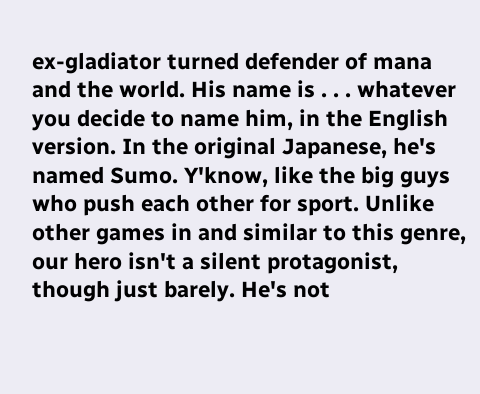ex-gladiator turned defender of mana and the world. His name is . . . whatever you decide to name him, in the English version. In the original Japanese, he's named Sumo. Y'know, like the big guys who push each other for sport. Unlike other games in and similar to this genre, our hero isn't a silent protagonist, though just barely. He's not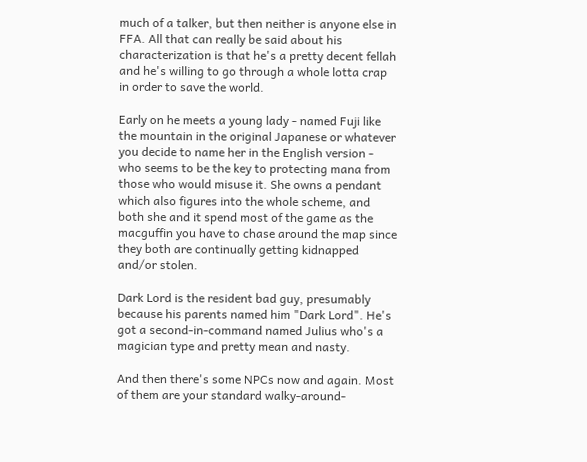much of a talker, but then neither is anyone else in FFA. All that can really be said about his characterization is that he's a pretty decent fellah and he's willing to go through a whole lotta crap in order to save the world.

Early on he meets a young lady - named Fuji like the mountain in the original Japanese or whatever you decide to name her in the English version - who seems to be the key to protecting mana from those who would misuse it. She owns a pendant which also figures into the whole scheme, and both she and it spend most of the game as the macguffin you have to chase around the map since they both are continually getting kidnapped and/or stolen.

Dark Lord is the resident bad guy, presumably because his parents named him "Dark Lord". He's got a second-in-command named Julius who's a magician type and pretty mean and nasty.

And then there's some NPCs now and again. Most of them are your standard walky-around-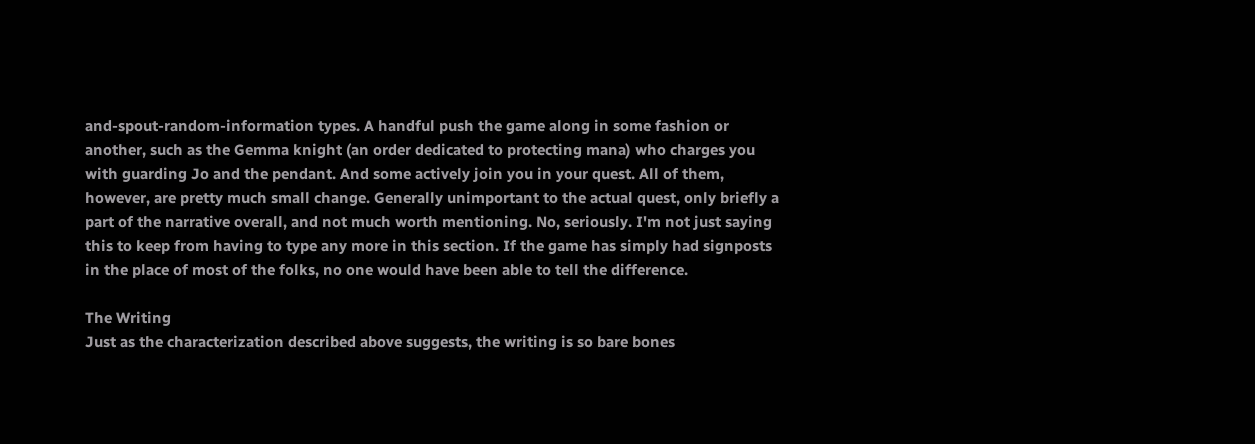and-spout-random-information types. A handful push the game along in some fashion or another, such as the Gemma knight (an order dedicated to protecting mana) who charges you with guarding Jo and the pendant. And some actively join you in your quest. All of them, however, are pretty much small change. Generally unimportant to the actual quest, only briefly a part of the narrative overall, and not much worth mentioning. No, seriously. I'm not just saying this to keep from having to type any more in this section. If the game has simply had signposts in the place of most of the folks, no one would have been able to tell the difference.

The Writing
Just as the characterization described above suggests, the writing is so bare bones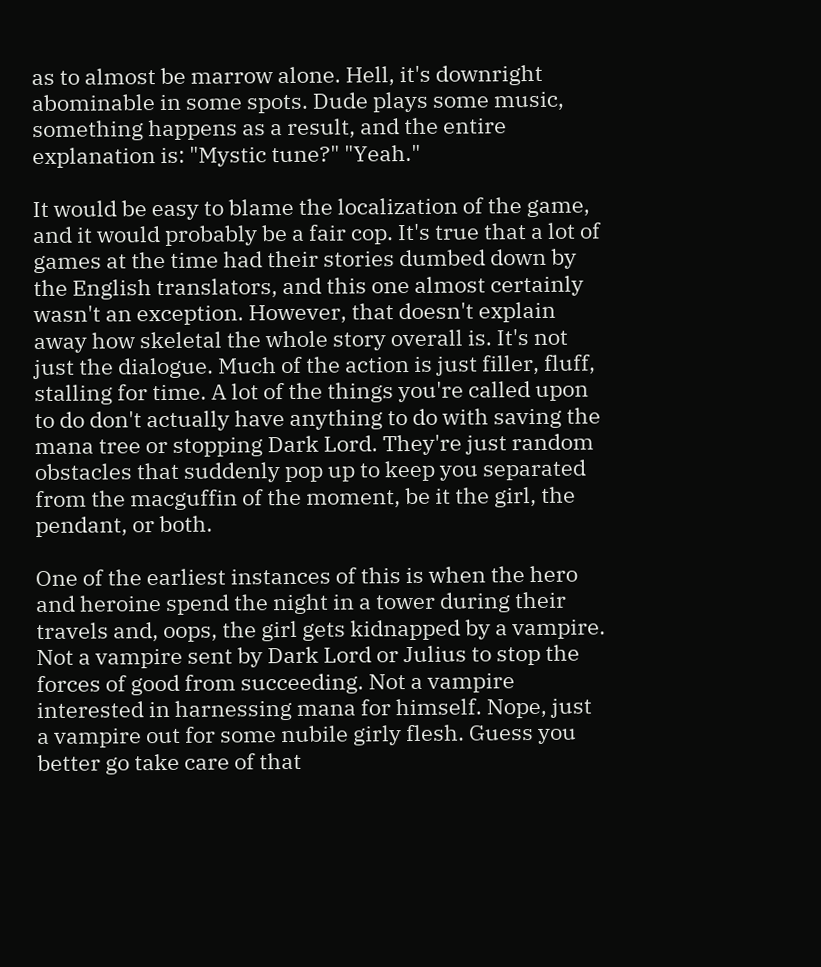as to almost be marrow alone. Hell, it's downright abominable in some spots. Dude plays some music, something happens as a result, and the entire explanation is: "Mystic tune?" "Yeah."

It would be easy to blame the localization of the game, and it would probably be a fair cop. It's true that a lot of games at the time had their stories dumbed down by the English translators, and this one almost certainly wasn't an exception. However, that doesn't explain away how skeletal the whole story overall is. It's not just the dialogue. Much of the action is just filler, fluff, stalling for time. A lot of the things you're called upon to do don't actually have anything to do with saving the mana tree or stopping Dark Lord. They're just random obstacles that suddenly pop up to keep you separated from the macguffin of the moment, be it the girl, the pendant, or both.

One of the earliest instances of this is when the hero and heroine spend the night in a tower during their travels and, oops, the girl gets kidnapped by a vampire. Not a vampire sent by Dark Lord or Julius to stop the forces of good from succeeding. Not a vampire interested in harnessing mana for himself. Nope, just a vampire out for some nubile girly flesh. Guess you better go take care of that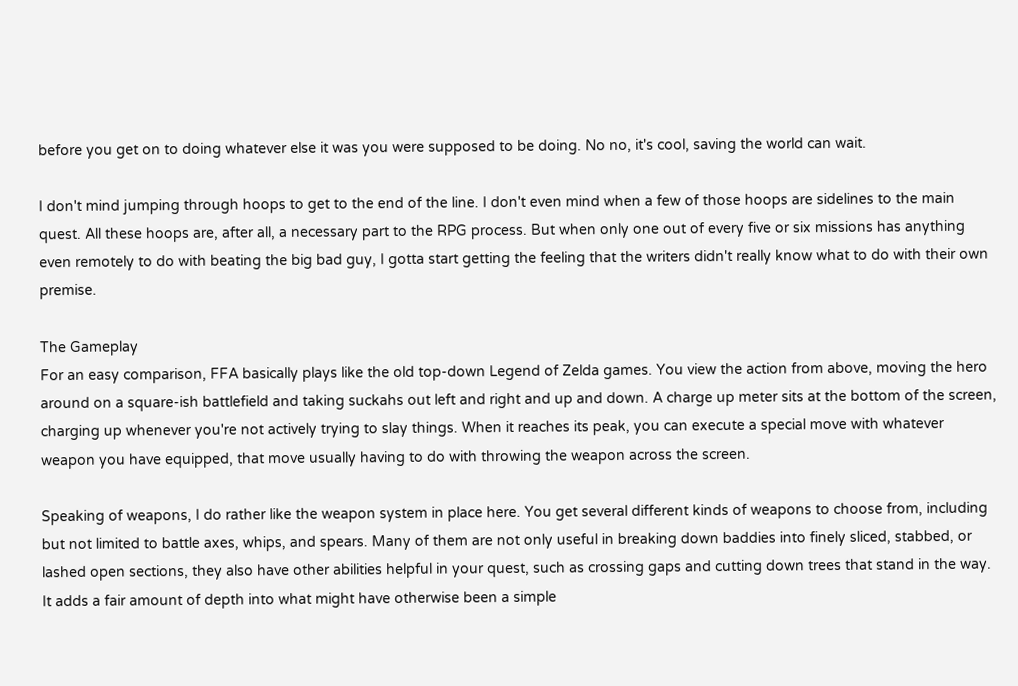before you get on to doing whatever else it was you were supposed to be doing. No no, it's cool, saving the world can wait.

I don't mind jumping through hoops to get to the end of the line. I don't even mind when a few of those hoops are sidelines to the main quest. All these hoops are, after all, a necessary part to the RPG process. But when only one out of every five or six missions has anything even remotely to do with beating the big bad guy, I gotta start getting the feeling that the writers didn't really know what to do with their own premise.

The Gameplay
For an easy comparison, FFA basically plays like the old top-down Legend of Zelda games. You view the action from above, moving the hero around on a square-ish battlefield and taking suckahs out left and right and up and down. A charge up meter sits at the bottom of the screen, charging up whenever you're not actively trying to slay things. When it reaches its peak, you can execute a special move with whatever weapon you have equipped, that move usually having to do with throwing the weapon across the screen.

Speaking of weapons, I do rather like the weapon system in place here. You get several different kinds of weapons to choose from, including but not limited to battle axes, whips, and spears. Many of them are not only useful in breaking down baddies into finely sliced, stabbed, or lashed open sections, they also have other abilities helpful in your quest, such as crossing gaps and cutting down trees that stand in the way. It adds a fair amount of depth into what might have otherwise been a simple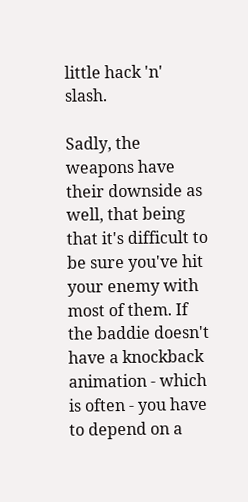little hack 'n' slash.

Sadly, the weapons have their downside as well, that being that it's difficult to be sure you've hit your enemy with most of them. If the baddie doesn't have a knockback animation - which is often - you have to depend on a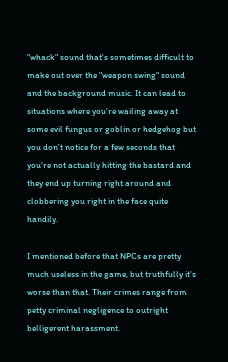"whack" sound that's sometimes difficult to make out over the "weapon swing" sound and the background music. It can lead to situations where you're wailing away at some evil fungus or goblin or hedgehog but you don't notice for a few seconds that you're not actually hitting the bastard and they end up turning right around and clobbering you right in the face quite handily.

I mentioned before that NPCs are pretty much useless in the game, but truthfully it's worse than that. Their crimes range from petty criminal negligence to outright belligerent harassment.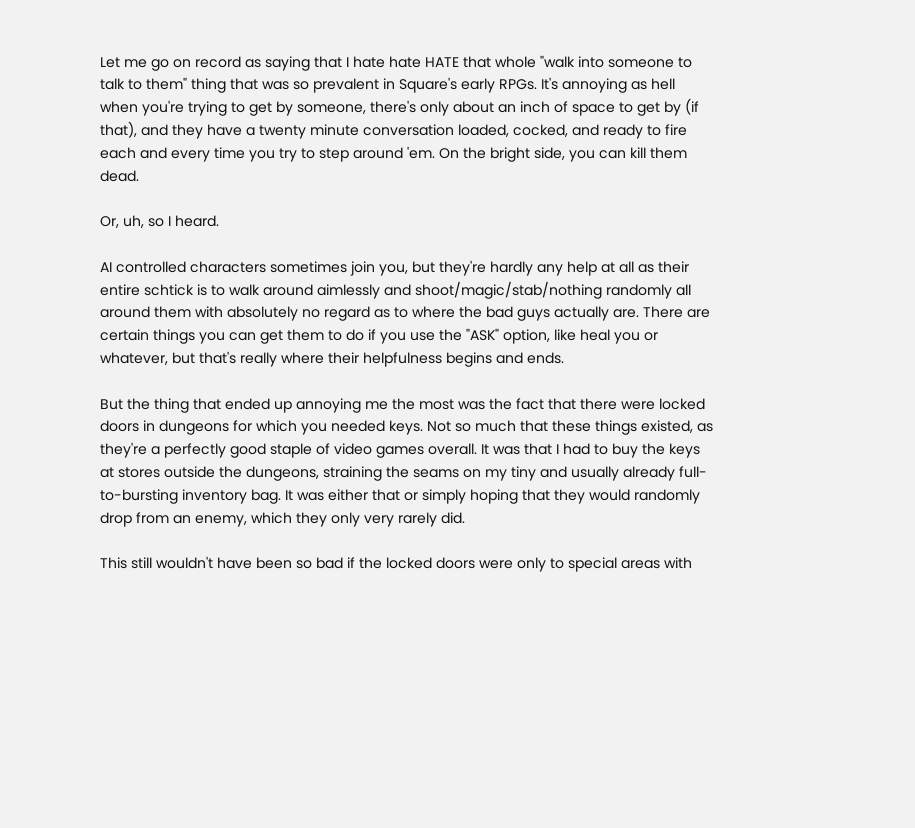Let me go on record as saying that I hate hate HATE that whole "walk into someone to talk to them" thing that was so prevalent in Square's early RPGs. It's annoying as hell when you're trying to get by someone, there's only about an inch of space to get by (if that), and they have a twenty minute conversation loaded, cocked, and ready to fire each and every time you try to step around 'em. On the bright side, you can kill them dead.

Or, uh, so I heard.

AI controlled characters sometimes join you, but they're hardly any help at all as their entire schtick is to walk around aimlessly and shoot/magic/stab/nothing randomly all around them with absolutely no regard as to where the bad guys actually are. There are certain things you can get them to do if you use the "ASK" option, like heal you or whatever, but that's really where their helpfulness begins and ends.

But the thing that ended up annoying me the most was the fact that there were locked doors in dungeons for which you needed keys. Not so much that these things existed, as they're a perfectly good staple of video games overall. It was that I had to buy the keys at stores outside the dungeons, straining the seams on my tiny and usually already full-to-bursting inventory bag. It was either that or simply hoping that they would randomly drop from an enemy, which they only very rarely did.

This still wouldn't have been so bad if the locked doors were only to special areas with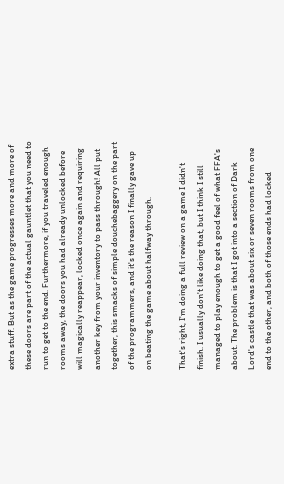extra stuff. But as the game progresses more and more of these doors are part of the actual gauntlet that you need to run to get to the end. Furthermore, if you traveled enough rooms away, the doors you had already unlocked before will magically reappear, locked once again and requiring another key from your inventory to pass through! All put together, this smacks of simple douchebaggery on the part of the programmers, and it's the reason I finally gave up on beating the game about halfway through.

That's right, I'm doing a full review on a game I didn't finish. I usually don't like doing that, but I think I still managed to play enough to get a good feel of what FFA's about. The problem is that I got into a section of Dark Lord's castle that was about six or seven rooms from one end to the other, and both of those ends had locked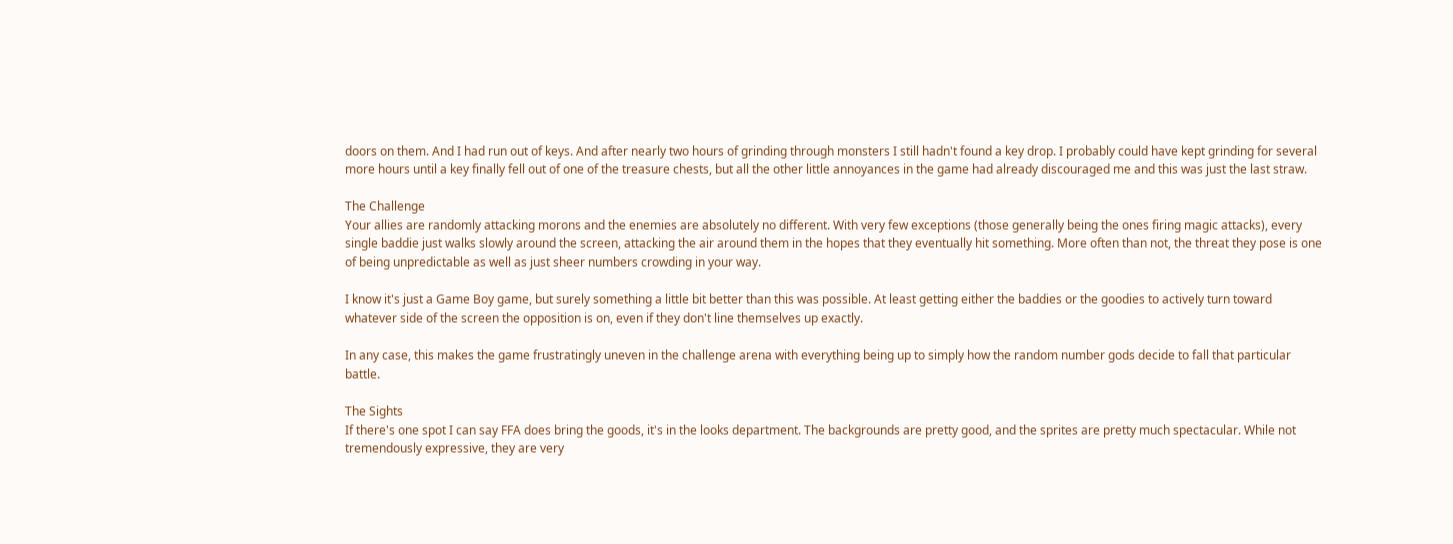doors on them. And I had run out of keys. And after nearly two hours of grinding through monsters I still hadn't found a key drop. I probably could have kept grinding for several more hours until a key finally fell out of one of the treasure chests, but all the other little annoyances in the game had already discouraged me and this was just the last straw.

The Challenge
Your allies are randomly attacking morons and the enemies are absolutely no different. With very few exceptions (those generally being the ones firing magic attacks), every single baddie just walks slowly around the screen, attacking the air around them in the hopes that they eventually hit something. More often than not, the threat they pose is one of being unpredictable as well as just sheer numbers crowding in your way.

I know it's just a Game Boy game, but surely something a little bit better than this was possible. At least getting either the baddies or the goodies to actively turn toward whatever side of the screen the opposition is on, even if they don't line themselves up exactly.

In any case, this makes the game frustratingly uneven in the challenge arena with everything being up to simply how the random number gods decide to fall that particular battle.

The Sights
If there's one spot I can say FFA does bring the goods, it's in the looks department. The backgrounds are pretty good, and the sprites are pretty much spectacular. While not tremendously expressive, they are very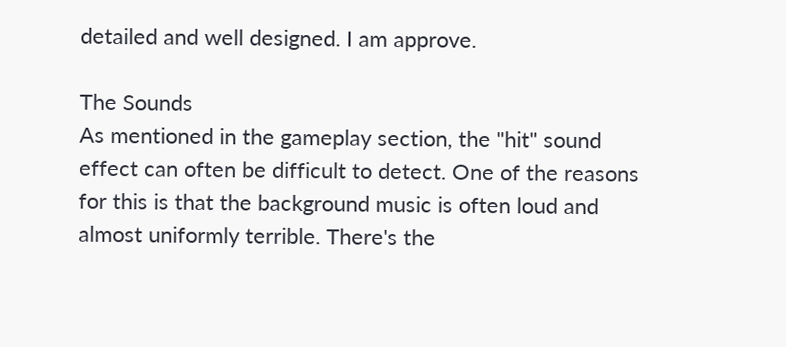detailed and well designed. I am approve.

The Sounds
As mentioned in the gameplay section, the "hit" sound effect can often be difficult to detect. One of the reasons for this is that the background music is often loud and almost uniformly terrible. There's the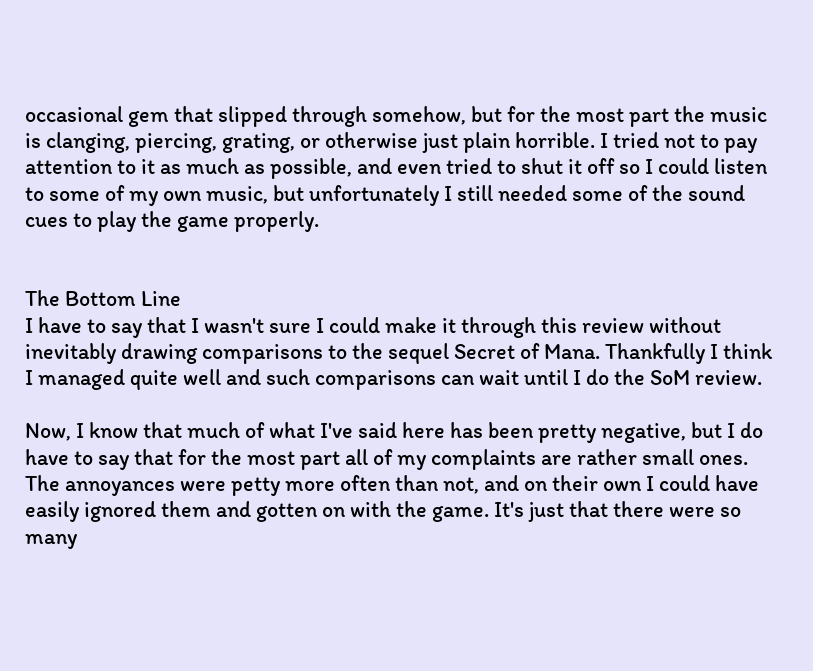occasional gem that slipped through somehow, but for the most part the music is clanging, piercing, grating, or otherwise just plain horrible. I tried not to pay attention to it as much as possible, and even tried to shut it off so I could listen to some of my own music, but unfortunately I still needed some of the sound cues to play the game properly.


The Bottom Line
I have to say that I wasn't sure I could make it through this review without inevitably drawing comparisons to the sequel Secret of Mana. Thankfully I think I managed quite well and such comparisons can wait until I do the SoM review.

Now, I know that much of what I've said here has been pretty negative, but I do have to say that for the most part all of my complaints are rather small ones. The annoyances were petty more often than not, and on their own I could have easily ignored them and gotten on with the game. It's just that there were so many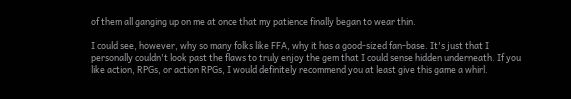of them all ganging up on me at once that my patience finally began to wear thin.

I could see, however, why so many folks like FFA, why it has a good-sized fan-base. It's just that I personally couldn't look past the flaws to truly enjoy the gem that I could sense hidden underneath. If you like action, RPGs, or action RPGs, I would definitely recommend you at least give this game a whirl.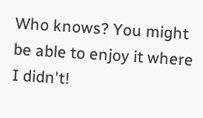Who knows? You might be able to enjoy it where I didn't!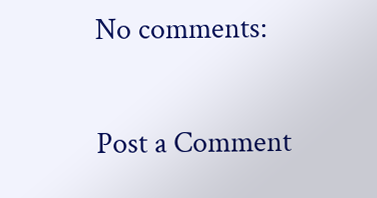No comments:

Post a Comment